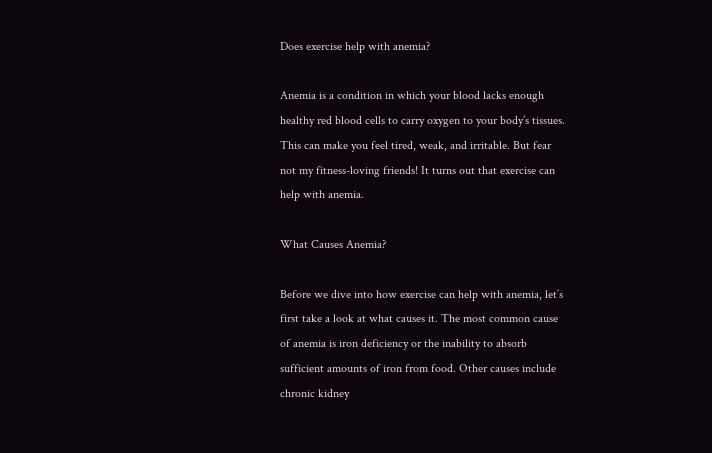Does exercise help with anemia?

Anemia is a condition in which your blood lacks enough healthy red blood cells to carry oxygen to your body’s tissues. This can make you feel tired, weak, and irritable. But fear not my fitness-loving friends! It turns out that exercise can help with anemia.

What Causes Anemia?

Before we dive into how exercise can help with anemia, let’s first take a look at what causes it. The most common cause of anemia is iron deficiency or the inability to absorb sufficient amounts of iron from food. Other causes include chronic kidney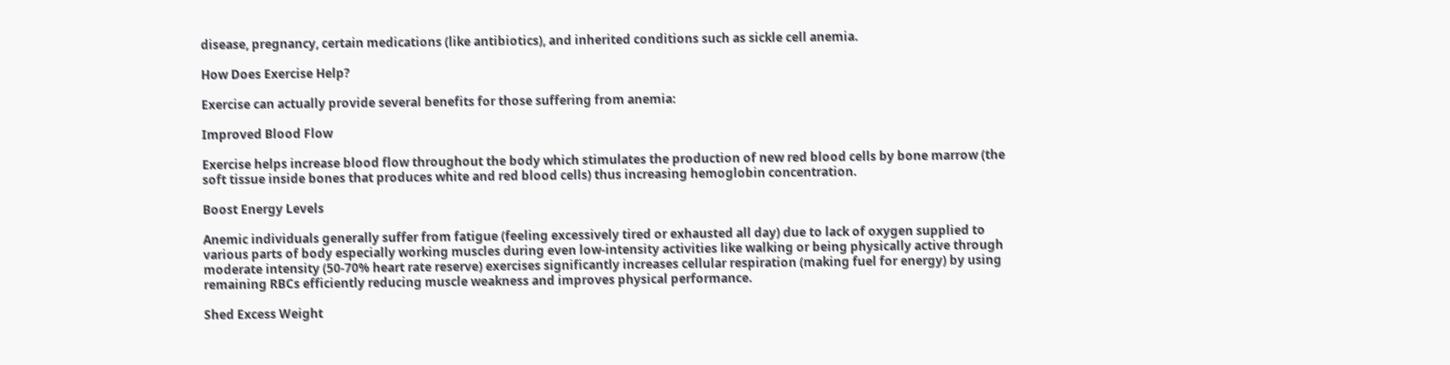disease, pregnancy, certain medications (like antibiotics), and inherited conditions such as sickle cell anemia.

How Does Exercise Help?

Exercise can actually provide several benefits for those suffering from anemia:

Improved Blood Flow

Exercise helps increase blood flow throughout the body which stimulates the production of new red blood cells by bone marrow (the soft tissue inside bones that produces white and red blood cells) thus increasing hemoglobin concentration.

Boost Energy Levels

Anemic individuals generally suffer from fatigue (feeling excessively tired or exhausted all day) due to lack of oxygen supplied to various parts of body especially working muscles during even low-intensity activities like walking or being physically active through moderate intensity (50-70% heart rate reserve) exercises significantly increases cellular respiration (making fuel for energy) by using remaining RBCs efficiently reducing muscle weakness and improves physical performance.

Shed Excess Weight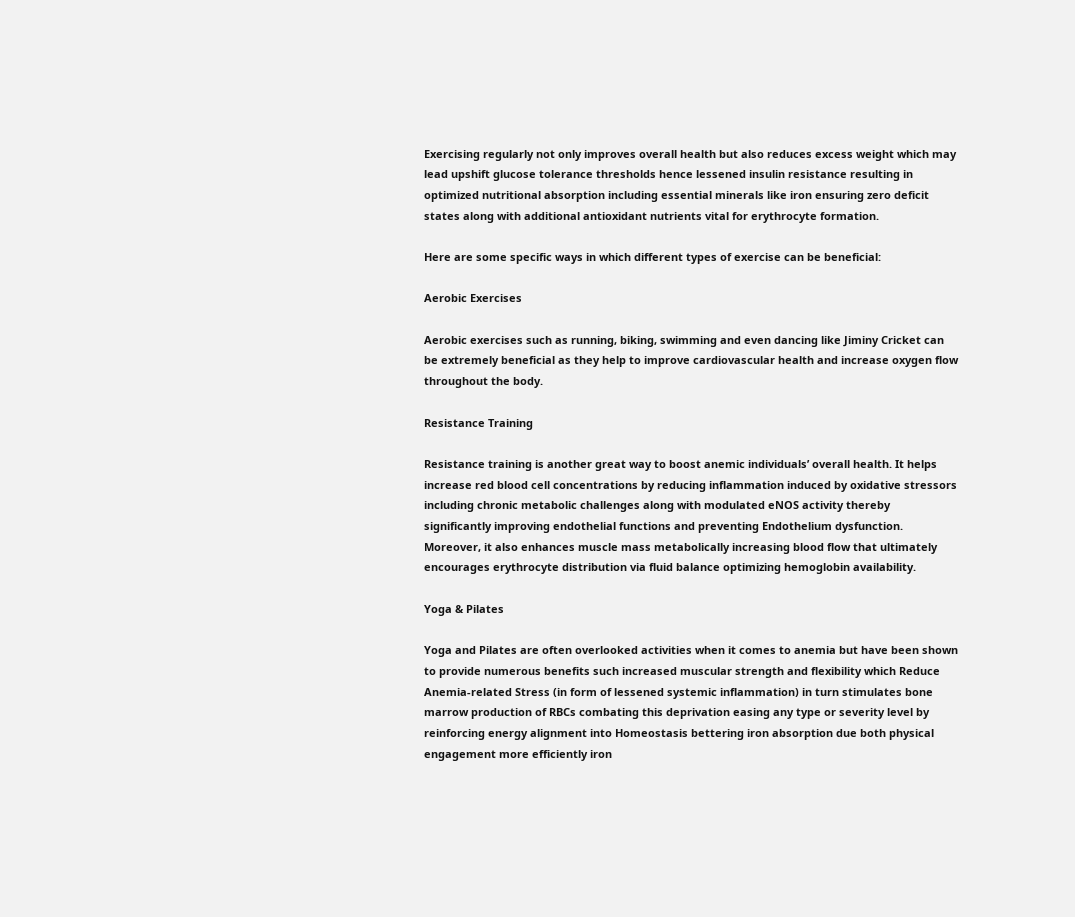Exercising regularly not only improves overall health but also reduces excess weight which may lead upshift glucose tolerance thresholds hence lessened insulin resistance resulting in optimized nutritional absorption including essential minerals like iron ensuring zero deficit states along with additional antioxidant nutrients vital for erythrocyte formation.

Here are some specific ways in which different types of exercise can be beneficial:

Aerobic Exercises

Aerobic exercises such as running, biking, swimming and even dancing like Jiminy Cricket can be extremely beneficial as they help to improve cardiovascular health and increase oxygen flow throughout the body.

Resistance Training

Resistance training is another great way to boost anemic individuals’ overall health. It helps increase red blood cell concentrations by reducing inflammation induced by oxidative stressors including chronic metabolic challenges along with modulated eNOS activity thereby significantly improving endothelial functions and preventing Endothelium dysfunction. Moreover, it also enhances muscle mass metabolically increasing blood flow that ultimately encourages erythrocyte distribution via fluid balance optimizing hemoglobin availability.

Yoga & Pilates

Yoga and Pilates are often overlooked activities when it comes to anemia but have been shown to provide numerous benefits such increased muscular strength and flexibility which Reduce Anemia-related Stress (in form of lessened systemic inflammation) in turn stimulates bone marrow production of RBCs combating this deprivation easing any type or severity level by reinforcing energy alignment into Homeostasis bettering iron absorption due both physical engagement more efficiently iron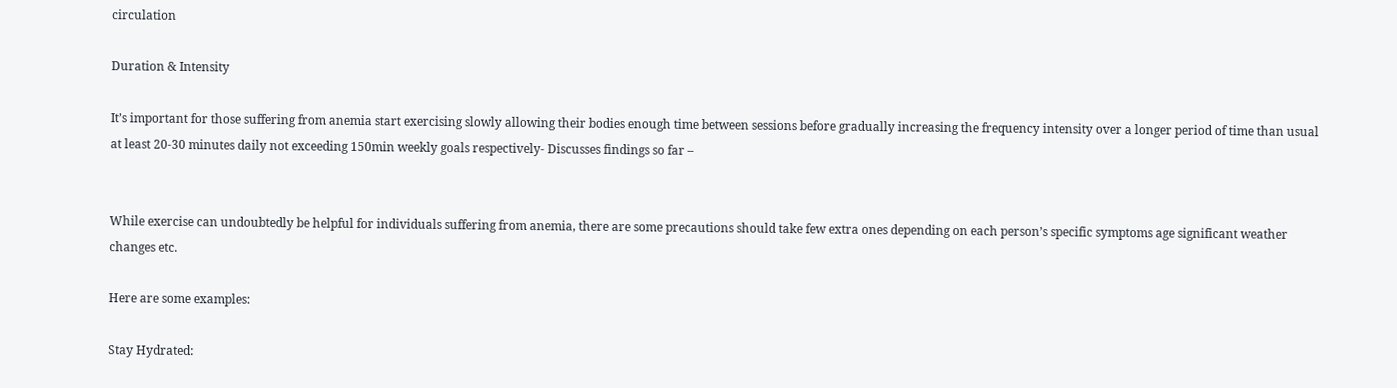circulation

Duration & Intensity

It’s important for those suffering from anemia start exercising slowly allowing their bodies enough time between sessions before gradually increasing the frequency intensity over a longer period of time than usual at least 20-30 minutes daily not exceeding 150min weekly goals respectively- Discusses findings so far –


While exercise can undoubtedly be helpful for individuals suffering from anemia, there are some precautions should take few extra ones depending on each person’s specific symptoms age significant weather changes etc.

Here are some examples:

Stay Hydrated: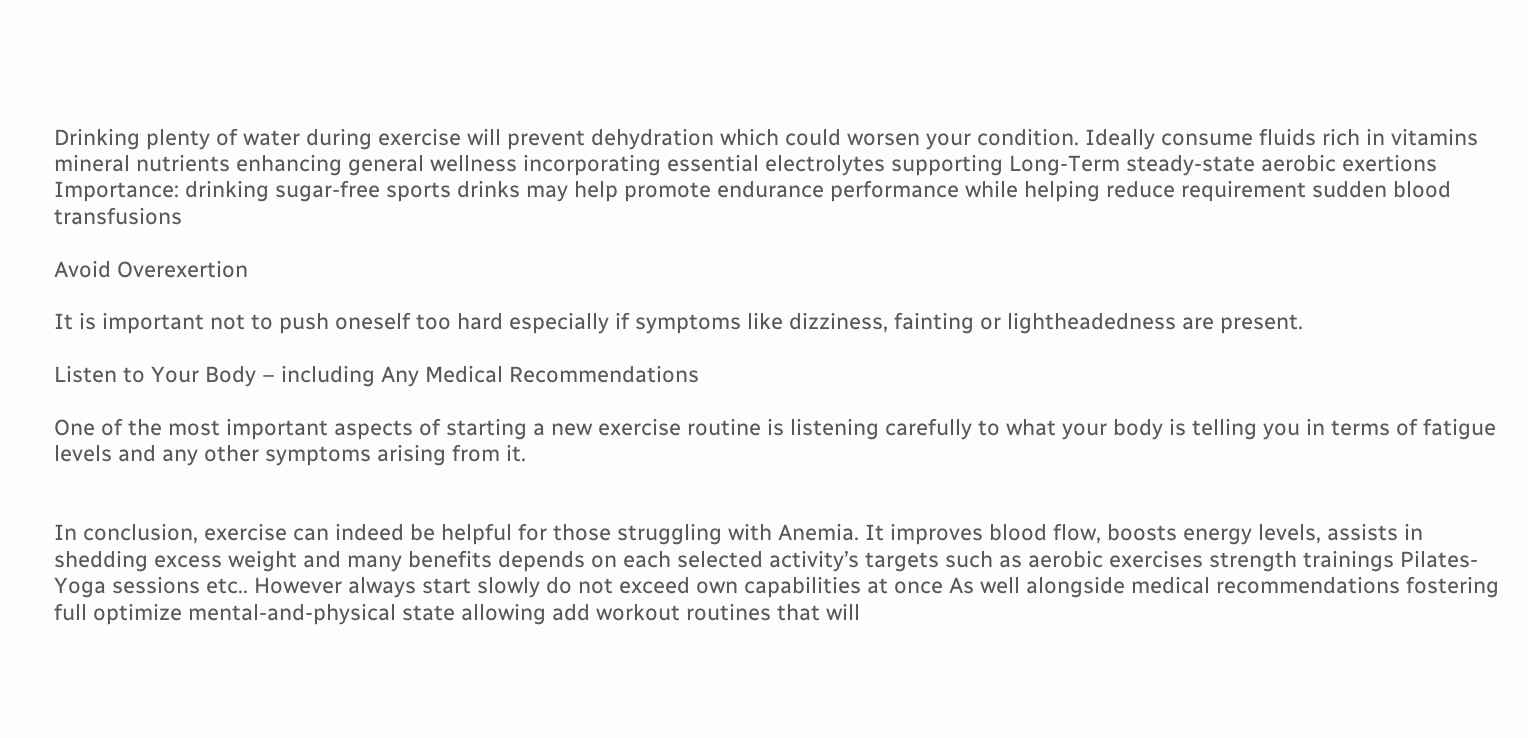Drinking plenty of water during exercise will prevent dehydration which could worsen your condition. Ideally consume fluids rich in vitamins mineral nutrients enhancing general wellness incorporating essential electrolytes supporting Long-Term steady-state aerobic exertions Importance: drinking sugar-free sports drinks may help promote endurance performance while helping reduce requirement sudden blood transfusions

Avoid Overexertion

It is important not to push oneself too hard especially if symptoms like dizziness, fainting or lightheadedness are present.

Listen to Your Body – including Any Medical Recommendations

One of the most important aspects of starting a new exercise routine is listening carefully to what your body is telling you in terms of fatigue levels and any other symptoms arising from it.


In conclusion, exercise can indeed be helpful for those struggling with Anemia. It improves blood flow, boosts energy levels, assists in shedding excess weight and many benefits depends on each selected activity’s targets such as aerobic exercises strength trainings Pilates-Yoga sessions etc.. However always start slowly do not exceed own capabilities at once As well alongside medical recommendations fostering full optimize mental-and-physical state allowing add workout routines that will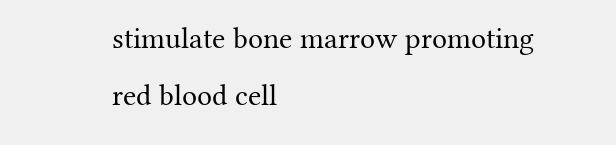stimulate bone marrow promoting red blood cell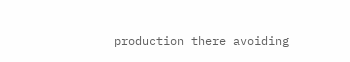production there avoiding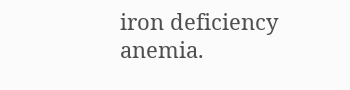iron deficiency anemia.